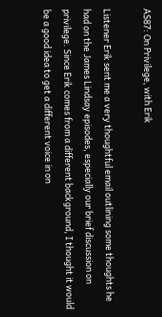AS87: On Privilege, with Erik

Listener Erik sent me a very thoughtful email outlining some thoughts he had on the James Lindsay episodes, especially our brief discussion on privilege. Since Erik comes from a different background, I thought it would be a good idea to get a different voice in on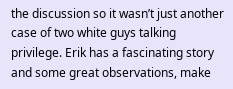the discussion so it wasn’t just another case of two white guys talking privilege. Erik has a fascinating story and some great observations, make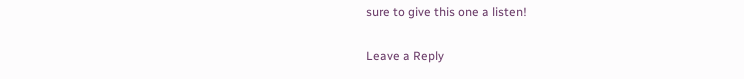sure to give this one a listen!

Leave a Reply